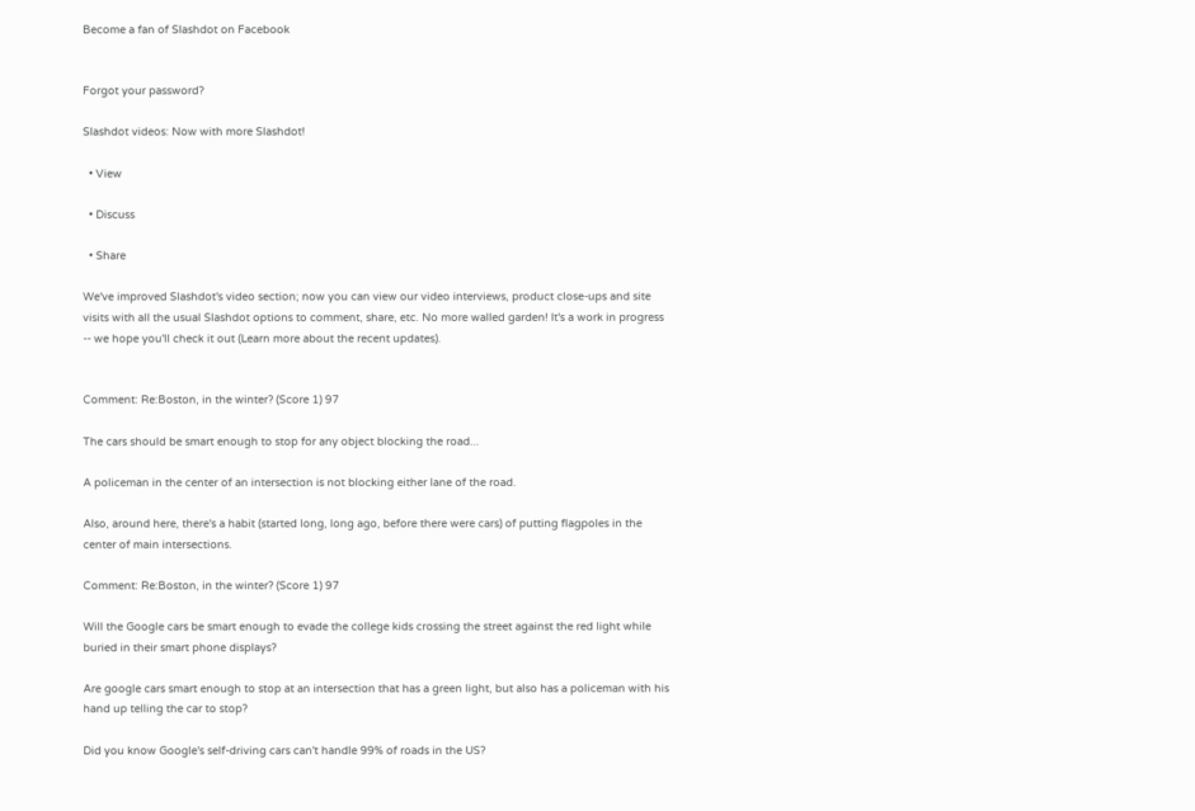Become a fan of Slashdot on Facebook


Forgot your password?

Slashdot videos: Now with more Slashdot!

  • View

  • Discuss

  • Share

We've improved Slashdot's video section; now you can view our video interviews, product close-ups and site visits with all the usual Slashdot options to comment, share, etc. No more walled garden! It's a work in progress -- we hope you'll check it out (Learn more about the recent updates).


Comment: Re:Boston, in the winter? (Score 1) 97

The cars should be smart enough to stop for any object blocking the road...

A policeman in the center of an intersection is not blocking either lane of the road.

Also, around here, there's a habit (started long, long ago, before there were cars) of putting flagpoles in the center of main intersections.

Comment: Re:Boston, in the winter? (Score 1) 97

Will the Google cars be smart enough to evade the college kids crossing the street against the red light while buried in their smart phone displays?

Are google cars smart enough to stop at an intersection that has a green light, but also has a policeman with his hand up telling the car to stop?

Did you know Google's self-driving cars can't handle 99% of roads in the US?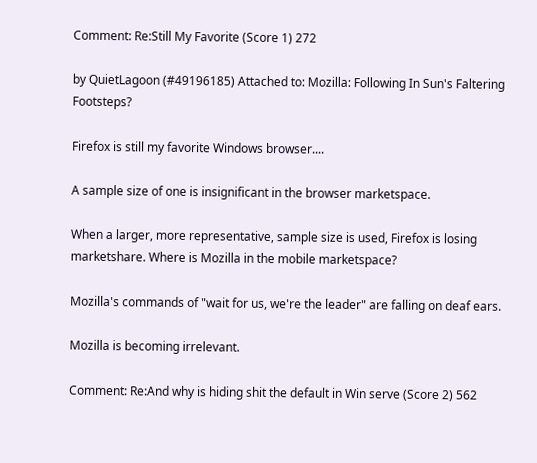Comment: Re:Still My Favorite (Score 1) 272

by QuietLagoon (#49196185) Attached to: Mozilla: Following In Sun's Faltering Footsteps?

Firefox is still my favorite Windows browser....

A sample size of one is insignificant in the browser marketspace.

When a larger, more representative, sample size is used, Firefox is losing marketshare. Where is Mozilla in the mobile marketspace?

Mozilla's commands of "wait for us, we're the leader" are falling on deaf ears.

Mozilla is becoming irrelevant.

Comment: Re:And why is hiding shit the default in Win serve (Score 2) 562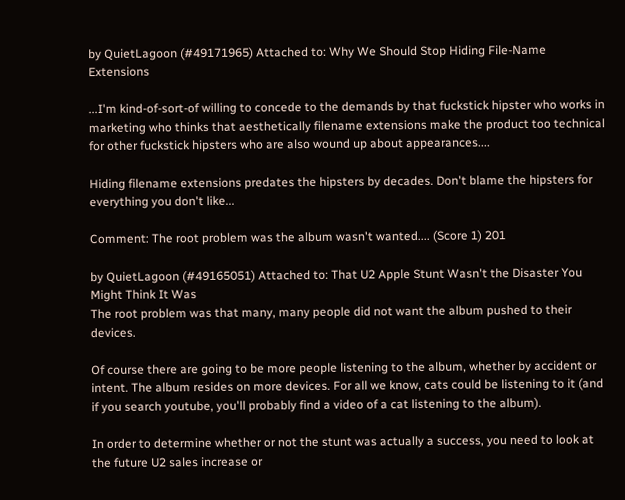by QuietLagoon (#49171965) Attached to: Why We Should Stop Hiding File-Name Extensions

...I'm kind-of-sort-of willing to concede to the demands by that fuckstick hipster who works in marketing who thinks that aesthetically filename extensions make the product too technical for other fuckstick hipsters who are also wound up about appearances....

Hiding filename extensions predates the hipsters by decades. Don't blame the hipsters for everything you don't like...

Comment: The root problem was the album wasn't wanted.... (Score 1) 201

by QuietLagoon (#49165051) Attached to: That U2 Apple Stunt Wasn't the Disaster You Might Think It Was
The root problem was that many, many people did not want the album pushed to their devices.

Of course there are going to be more people listening to the album, whether by accident or intent. The album resides on more devices. For all we know, cats could be listening to it (and if you search youtube, you'll probably find a video of a cat listening to the album).

In order to determine whether or not the stunt was actually a success, you need to look at the future U2 sales increase or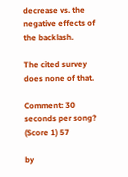decrease vs. the negative effects of the backlash.

The cited survey does none of that.

Comment: 30 seconds per song? (Score 1) 57

by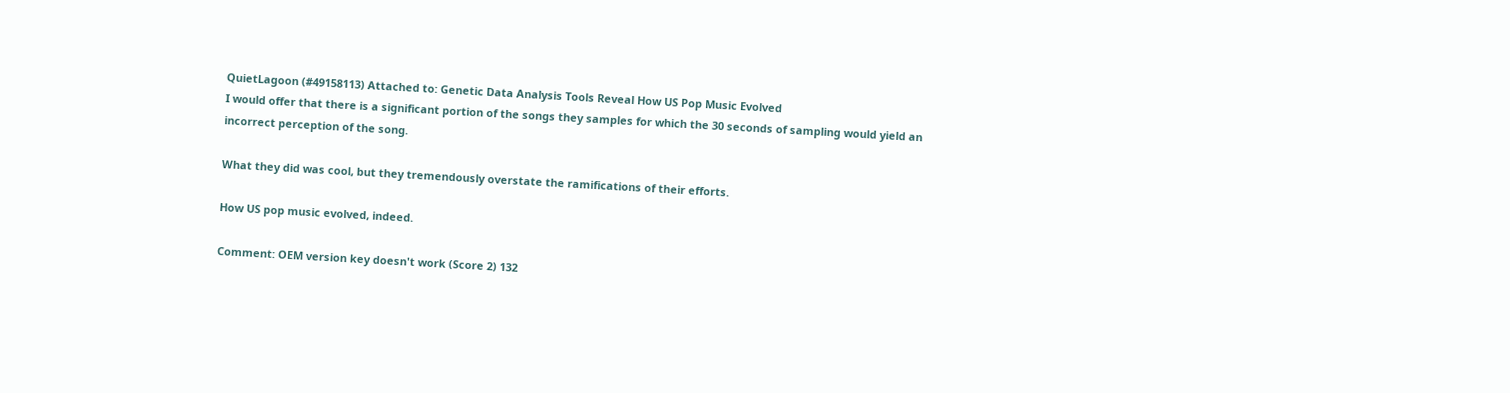QuietLagoon (#49158113) Attached to: Genetic Data Analysis Tools Reveal How US Pop Music Evolved
I would offer that there is a significant portion of the songs they samples for which the 30 seconds of sampling would yield an incorrect perception of the song.

What they did was cool, but they tremendously overstate the ramifications of their efforts.

How US pop music evolved, indeed.

Comment: OEM version key doesn't work (Score 2) 132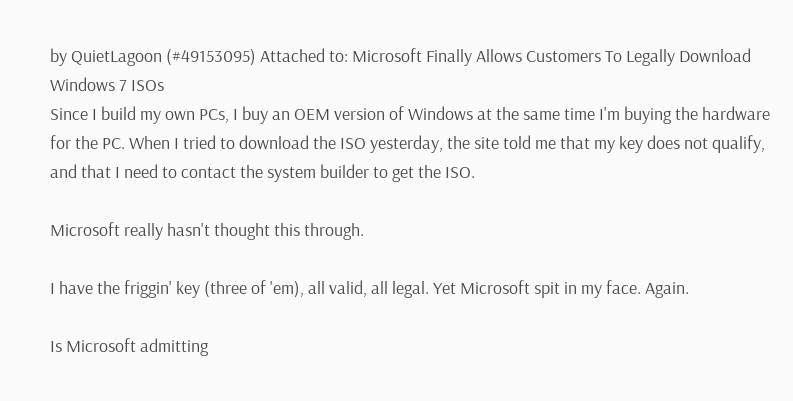by QuietLagoon (#49153095) Attached to: Microsoft Finally Allows Customers To Legally Download Windows 7 ISOs
Since I build my own PCs, I buy an OEM version of Windows at the same time I'm buying the hardware for the PC. When I tried to download the ISO yesterday, the site told me that my key does not qualify, and that I need to contact the system builder to get the ISO.

Microsoft really hasn't thought this through.

I have the friggin' key (three of 'em), all valid, all legal. Yet Microsoft spit in my face. Again.

Is Microsoft admitting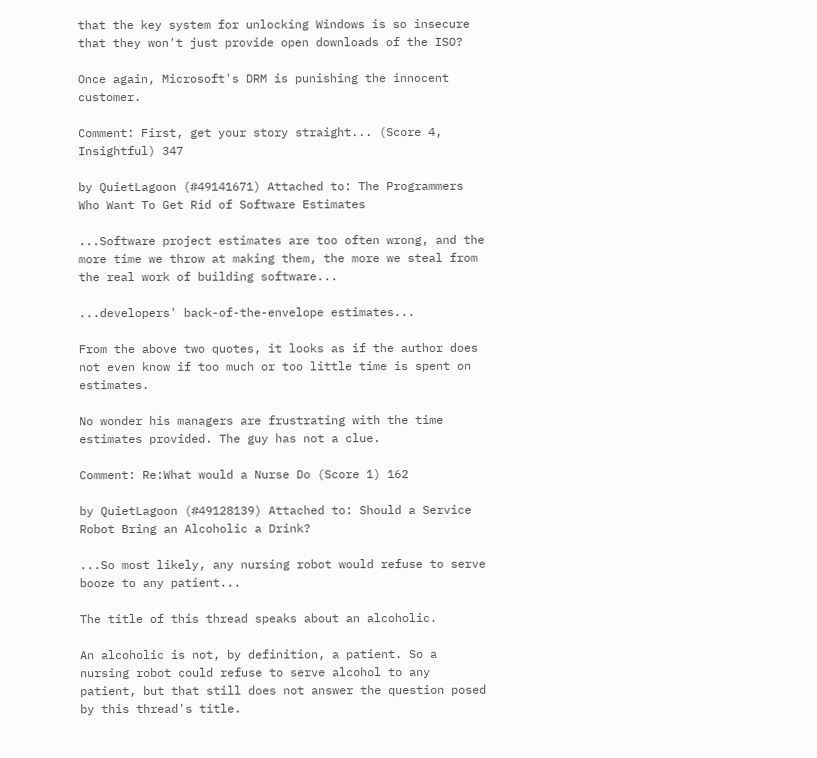that the key system for unlocking Windows is so insecure that they won't just provide open downloads of the ISO?

Once again, Microsoft's DRM is punishing the innocent customer.

Comment: First, get your story straight... (Score 4, Insightful) 347

by QuietLagoon (#49141671) Attached to: The Programmers Who Want To Get Rid of Software Estimates

...Software project estimates are too often wrong, and the more time we throw at making them, the more we steal from the real work of building software...

...developers' back-of-the-envelope estimates...

From the above two quotes, it looks as if the author does not even know if too much or too little time is spent on estimates.

No wonder his managers are frustrating with the time estimates provided. The guy has not a clue.

Comment: Re:What would a Nurse Do (Score 1) 162

by QuietLagoon (#49128139) Attached to: Should a Service Robot Bring an Alcoholic a Drink?

...So most likely, any nursing robot would refuse to serve booze to any patient...

The title of this thread speaks about an alcoholic.

An alcoholic is not, by definition, a patient. So a nursing robot could refuse to serve alcohol to any patient, but that still does not answer the question posed by this thread's title.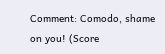Comment: Comodo, shame on you! (Score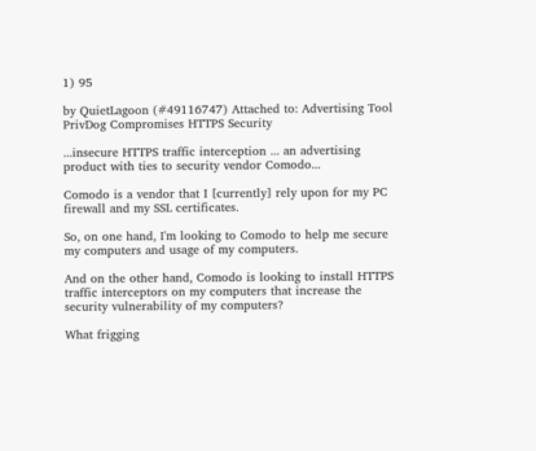1) 95

by QuietLagoon (#49116747) Attached to: Advertising Tool PrivDog Compromises HTTPS Security

...insecure HTTPS traffic interception ... an advertising product with ties to security vendor Comodo...

Comodo is a vendor that I [currently] rely upon for my PC firewall and my SSL certificates.

So, on one hand, I'm looking to Comodo to help me secure my computers and usage of my computers.

And on the other hand, Comodo is looking to install HTTPS traffic interceptors on my computers that increase the security vulnerability of my computers?

What frigging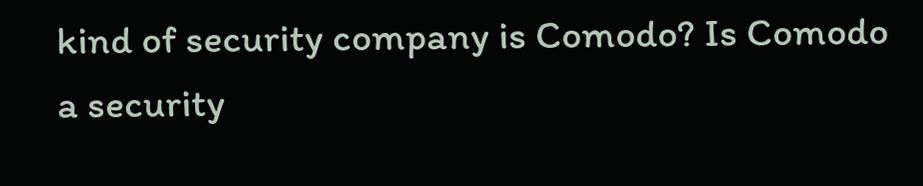kind of security company is Comodo? Is Comodo a security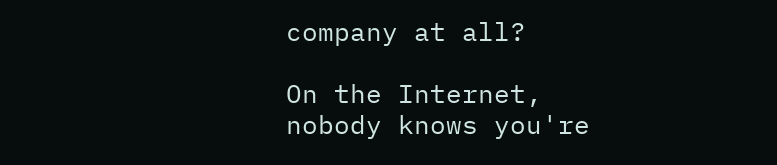company at all?

On the Internet, nobody knows you're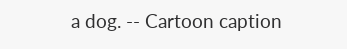a dog. -- Cartoon caption